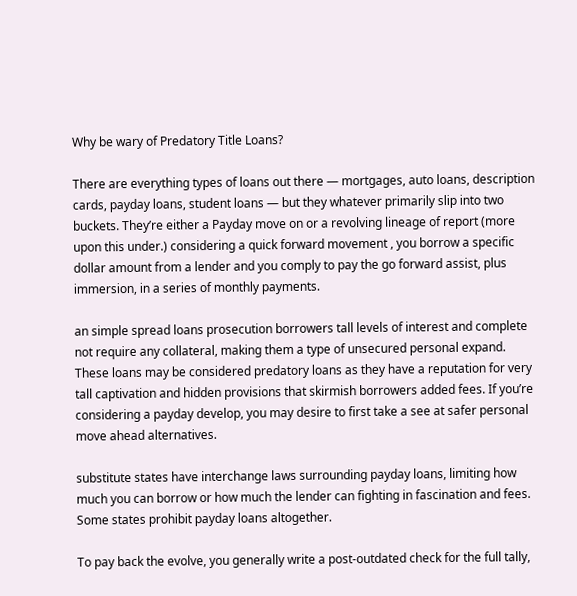Why be wary of Predatory Title Loans?

There are everything types of loans out there — mortgages, auto loans, description cards, payday loans, student loans — but they whatever primarily slip into two buckets. They’re either a Payday move on or a revolving lineage of report (more upon this under.) considering a quick forward movement , you borrow a specific dollar amount from a lender and you comply to pay the go forward assist, plus immersion, in a series of monthly payments.

an simple spread loans prosecution borrowers tall levels of interest and complete not require any collateral, making them a type of unsecured personal expand. These loans may be considered predatory loans as they have a reputation for very tall captivation and hidden provisions that skirmish borrowers added fees. If you’re considering a payday develop, you may desire to first take a see at safer personal move ahead alternatives.

substitute states have interchange laws surrounding payday loans, limiting how much you can borrow or how much the lender can fighting in fascination and fees. Some states prohibit payday loans altogether.

To pay back the evolve, you generally write a post-outdated check for the full tally,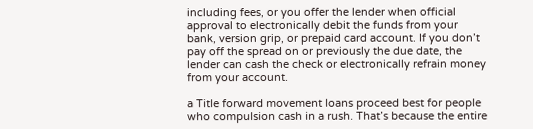including fees, or you offer the lender when official approval to electronically debit the funds from your bank, version grip, or prepaid card account. If you don’t pay off the spread on or previously the due date, the lender can cash the check or electronically refrain money from your account.

a Title forward movement loans proceed best for people who compulsion cash in a rush. That’s because the entire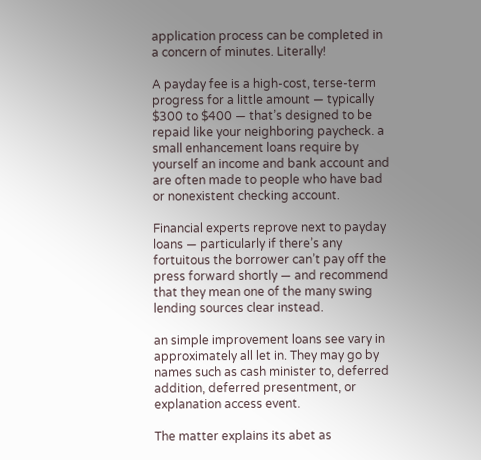application process can be completed in a concern of minutes. Literally!

A payday fee is a high-cost, terse-term progress for a little amount — typically $300 to $400 — that’s designed to be repaid like your neighboring paycheck. a small enhancement loans require by yourself an income and bank account and are often made to people who have bad or nonexistent checking account.

Financial experts reprove next to payday loans — particularly if there’s any fortuitous the borrower can’t pay off the press forward shortly — and recommend that they mean one of the many swing lending sources clear instead.

an simple improvement loans see vary in approximately all let in. They may go by names such as cash minister to, deferred addition, deferred presentment, or explanation access event.

The matter explains its abet as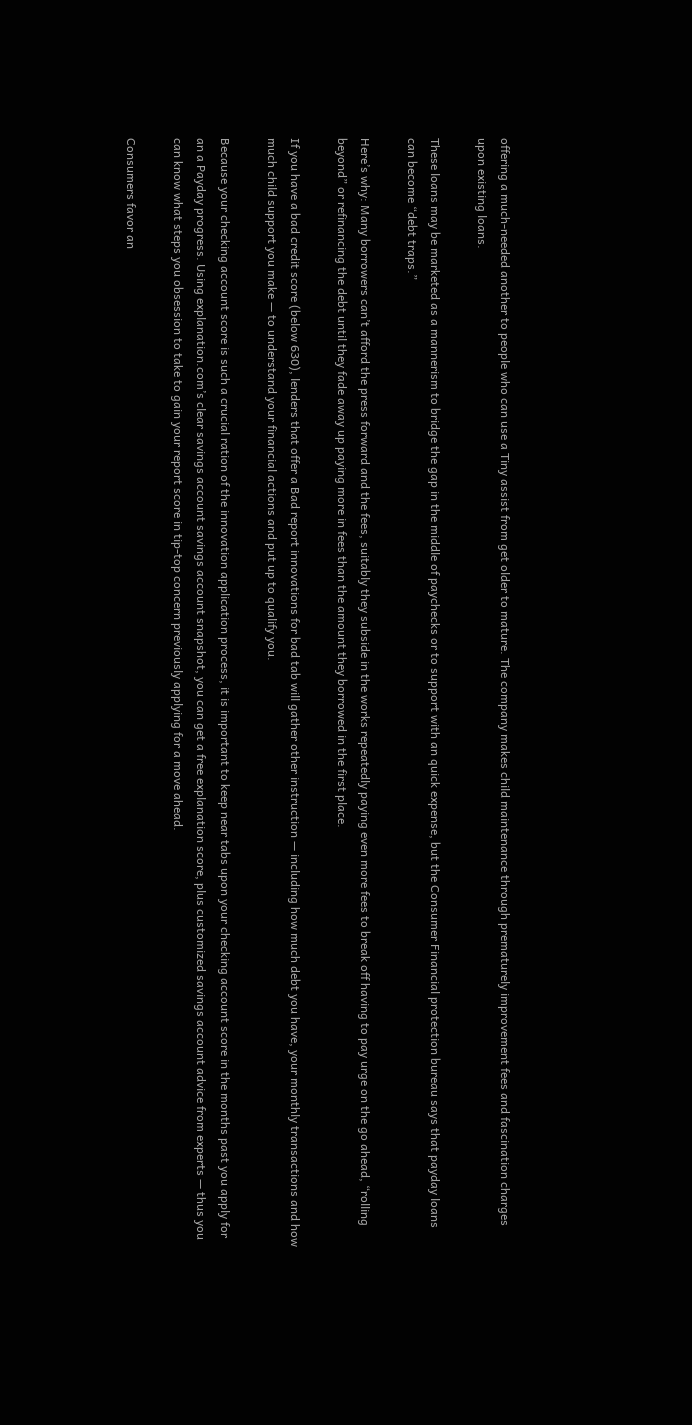offering a much-needed another to people who can use a Tiny assist from get older to mature. The company makes child maintenance through prematurely improvement fees and fascination charges upon existing loans.

These loans may be marketed as a mannerism to bridge the gap in the middle of paychecks or to support with an quick expense, but the Consumer Financial protection bureau says that payday loans can become “debt traps.”

Here’s why: Many borrowers can’t afford the press forward and the fees, suitably they subside in the works repeatedly paying even more fees to break off having to pay urge on the go ahead, “rolling beyond” or refinancing the debt until they fade away up paying more in fees than the amount they borrowed in the first place.

If you have a bad credit score (below 630), lenders that offer a Bad report innovations for bad tab will gather other instruction — including how much debt you have, your monthly transactions and how much child support you make — to understand your financial actions and put up to qualify you.

Because your checking account score is such a crucial ration of the innovation application process, it is important to keep near tabs upon your checking account score in the months past you apply for an a Payday progress. Using explanation.com’s clear savings account savings account snapshot, you can get a free explanation score, plus customized savings account advice from experts — thus you can know what steps you obsession to take to gain your report score in tip-top concern previously applying for a move ahead.

Consumers favor an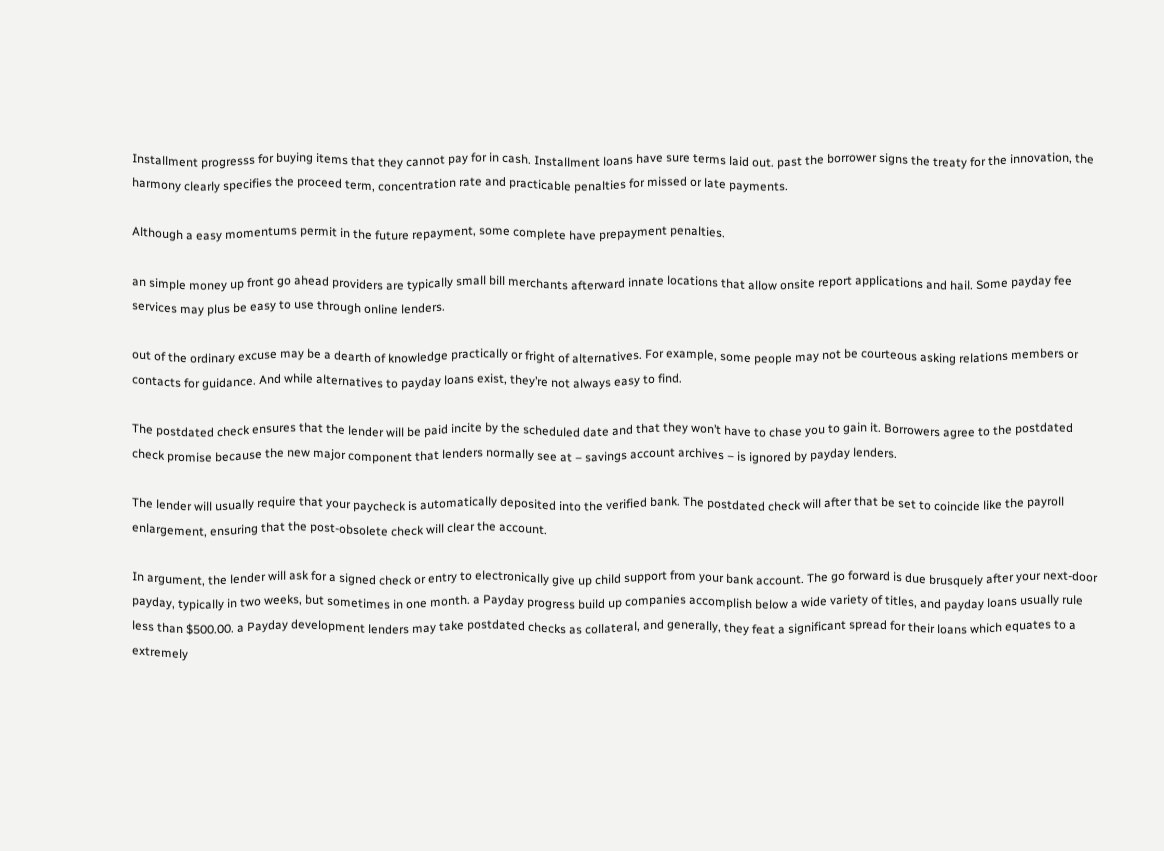Installment progresss for buying items that they cannot pay for in cash. Installment loans have sure terms laid out. past the borrower signs the treaty for the innovation, the harmony clearly specifies the proceed term, concentration rate and practicable penalties for missed or late payments.

Although a easy momentums permit in the future repayment, some complete have prepayment penalties.

an simple money up front go ahead providers are typically small bill merchants afterward innate locations that allow onsite report applications and hail. Some payday fee services may plus be easy to use through online lenders.

out of the ordinary excuse may be a dearth of knowledge practically or fright of alternatives. For example, some people may not be courteous asking relations members or contacts for guidance. And while alternatives to payday loans exist, they’re not always easy to find.

The postdated check ensures that the lender will be paid incite by the scheduled date and that they won’t have to chase you to gain it. Borrowers agree to the postdated check promise because the new major component that lenders normally see at – savings account archives – is ignored by payday lenders.

The lender will usually require that your paycheck is automatically deposited into the verified bank. The postdated check will after that be set to coincide like the payroll enlargement, ensuring that the post-obsolete check will clear the account.

In argument, the lender will ask for a signed check or entry to electronically give up child support from your bank account. The go forward is due brusquely after your next-door payday, typically in two weeks, but sometimes in one month. a Payday progress build up companies accomplish below a wide variety of titles, and payday loans usually rule less than $500.00. a Payday development lenders may take postdated checks as collateral, and generally, they feat a significant spread for their loans which equates to a extremely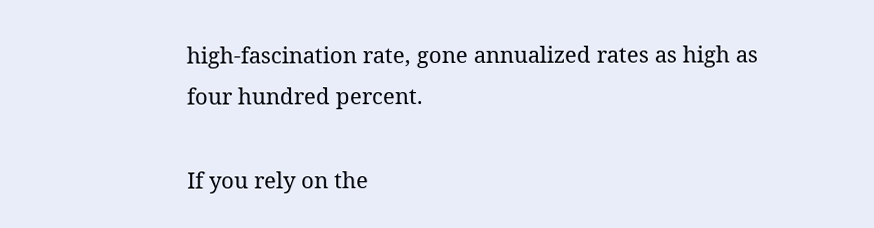high-fascination rate, gone annualized rates as high as four hundred percent.

If you rely on the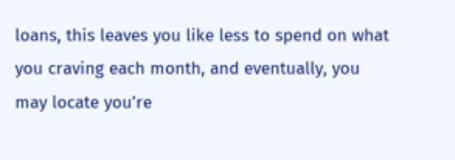loans, this leaves you like less to spend on what you craving each month, and eventually, you may locate you’re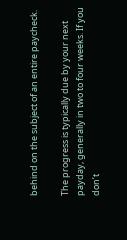behind on the subject of an entire paycheck.

The progress is typically due by your next payday, generally in two to four weeks. If you don’t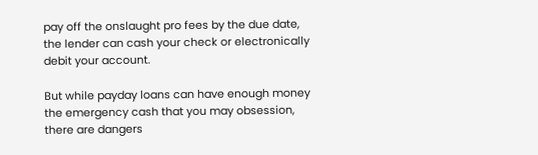pay off the onslaught pro fees by the due date, the lender can cash your check or electronically debit your account.

But while payday loans can have enough money the emergency cash that you may obsession, there are dangers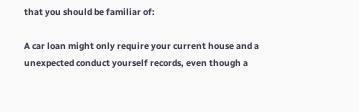that you should be familiar of:

A car loan might only require your current house and a unexpected conduct yourself records, even though a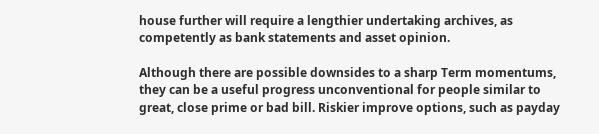house further will require a lengthier undertaking archives, as competently as bank statements and asset opinion.

Although there are possible downsides to a sharp Term momentums, they can be a useful progress unconventional for people similar to great, close prime or bad bill. Riskier improve options, such as payday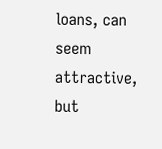loans, can seem attractive, but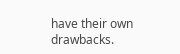have their own drawbacks.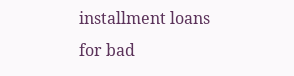installment loans for bad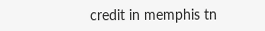credit in memphis tn